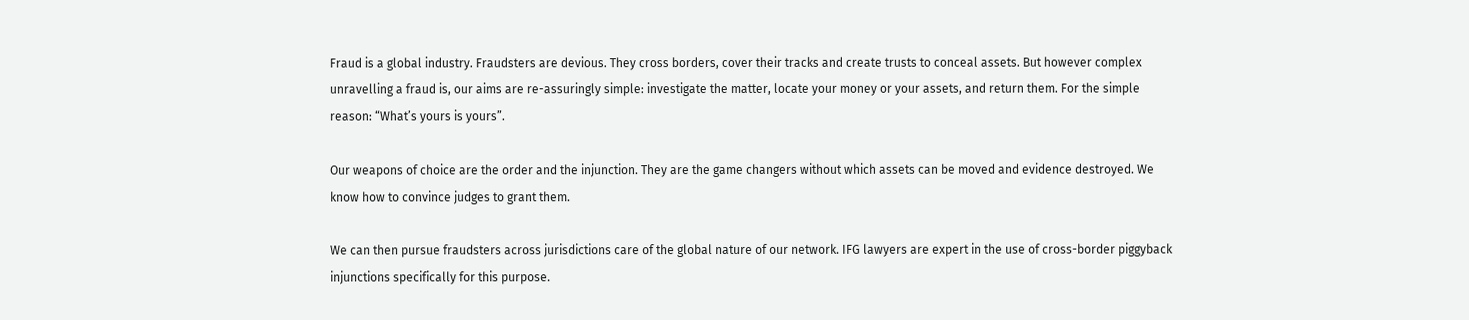Fraud is a global industry. Fraudsters are devious. They cross borders, cover their tracks and create trusts to conceal assets. But however complex unravelling a fraud is, our aims are re-assuringly simple: investigate the matter, locate your money or your assets, and return them. For the simple reason: “What’s yours is yours”.

Our weapons of choice are the order and the injunction. They are the game changers without which assets can be moved and evidence destroyed. We know how to convince judges to grant them.

We can then pursue fraudsters across jurisdictions care of the global nature of our network. IFG lawyers are expert in the use of cross-border piggyback injunctions specifically for this purpose.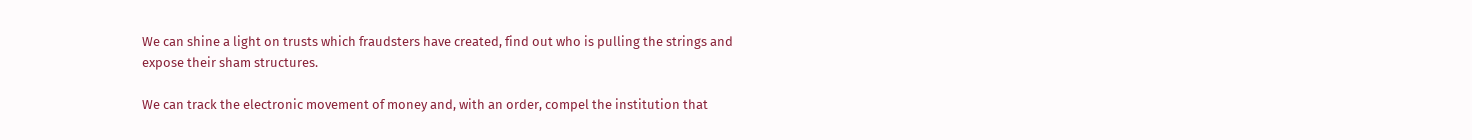We can shine a light on trusts which fraudsters have created, find out who is pulling the strings and expose their sham structures.

We can track the electronic movement of money and, with an order, compel the institution that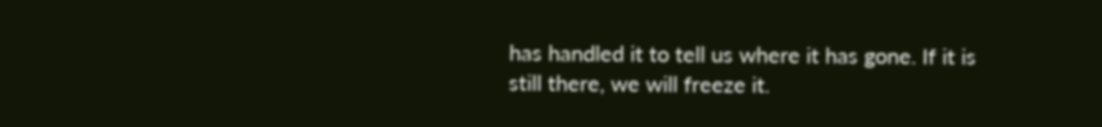has handled it to tell us where it has gone. If it is still there, we will freeze it.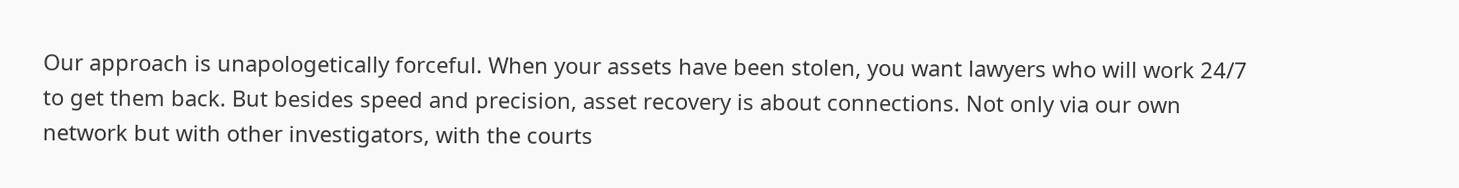Our approach is unapologetically forceful. When your assets have been stolen, you want lawyers who will work 24/7 to get them back. But besides speed and precision, asset recovery is about connections. Not only via our own network but with other investigators, with the courts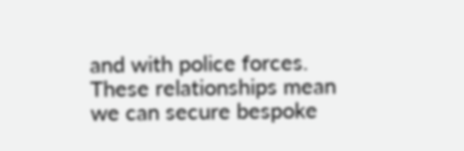and with police forces. These relationships mean we can secure bespoke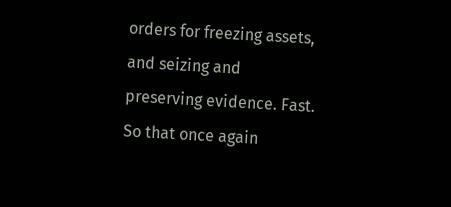orders for freezing assets, and seizing and preserving evidence. Fast. So that once again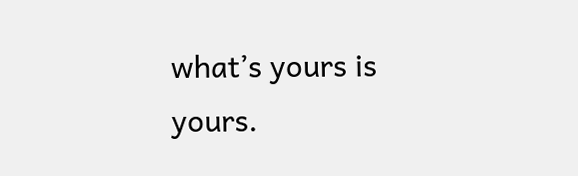what’s yours is yours.